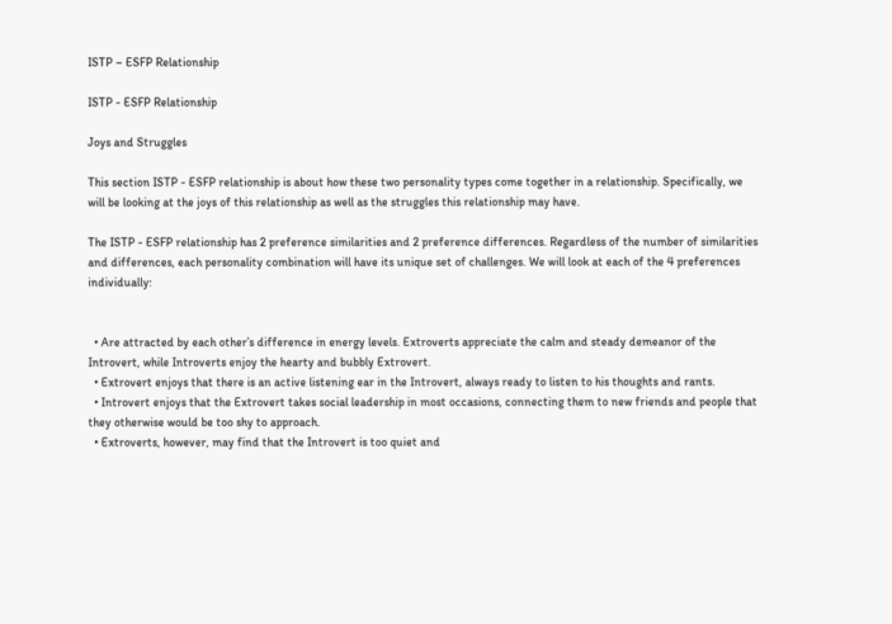ISTP – ESFP Relationship

ISTP - ESFP Relationship

Joys and Struggles

This section ISTP - ESFP relationship is about how these two personality types come together in a relationship. Specifically, we will be looking at the joys of this relationship as well as the struggles this relationship may have.

The ISTP - ESFP relationship has 2 preference similarities and 2 preference differences. Regardless of the number of similarities and differences, each personality combination will have its unique set of challenges. We will look at each of the 4 preferences individually:


  • Are attracted by each other’s difference in energy levels. Extroverts appreciate the calm and steady demeanor of the Introvert, while Introverts enjoy the hearty and bubbly Extrovert.
  • Extrovert enjoys that there is an active listening ear in the Introvert, always ready to listen to his thoughts and rants.
  • Introvert enjoys that the Extrovert takes social leadership in most occasions, connecting them to new friends and people that they otherwise would be too shy to approach.
  • Extroverts, however, may find that the Introvert is too quiet and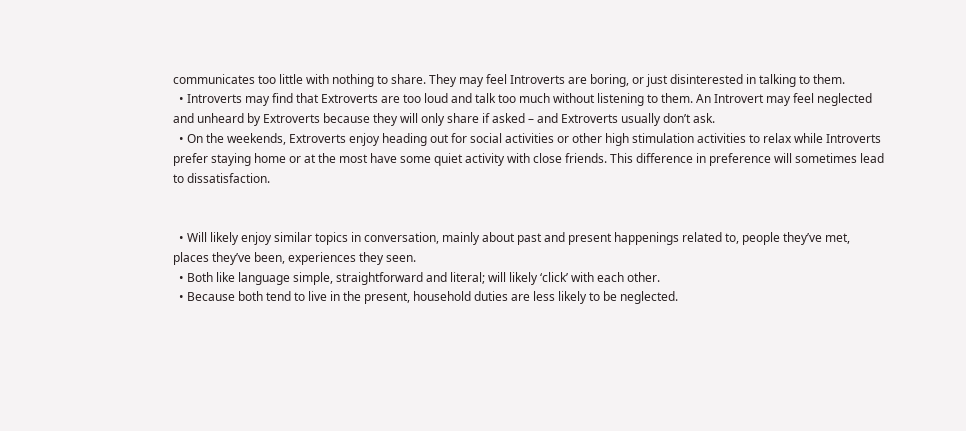communicates too little with nothing to share. They may feel Introverts are boring, or just disinterested in talking to them.
  • Introverts may find that Extroverts are too loud and talk too much without listening to them. An Introvert may feel neglected and unheard by Extroverts because they will only share if asked – and Extroverts usually don’t ask.
  • On the weekends, Extroverts enjoy heading out for social activities or other high stimulation activities to relax while Introverts prefer staying home or at the most have some quiet activity with close friends. This difference in preference will sometimes lead to dissatisfaction.


  • Will likely enjoy similar topics in conversation, mainly about past and present happenings related to, people they’ve met, places they’ve been, experiences they seen.
  • Both like language simple, straightforward and literal; will likely ‘click’ with each other.
  • Because both tend to live in the present, household duties are less likely to be neglected.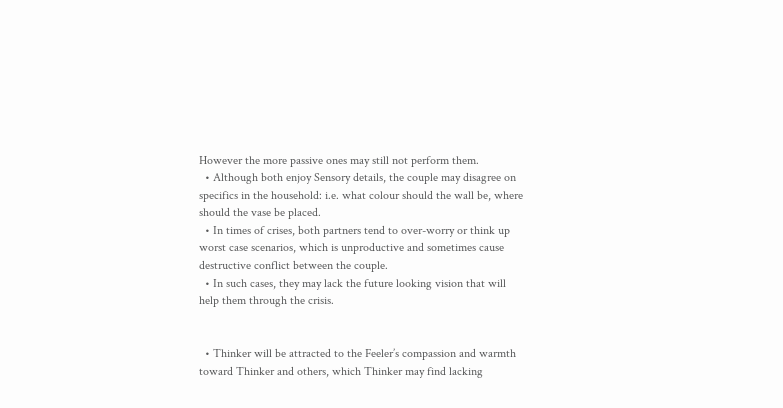However the more passive ones may still not perform them.
  • Although both enjoy Sensory details, the couple may disagree on specifics in the household: i.e. what colour should the wall be, where should the vase be placed.
  • In times of crises, both partners tend to over-worry or think up worst case scenarios, which is unproductive and sometimes cause destructive conflict between the couple.
  • In such cases, they may lack the future looking vision that will help them through the crisis.


  • Thinker will be attracted to the Feeler’s compassion and warmth toward Thinker and others, which Thinker may find lacking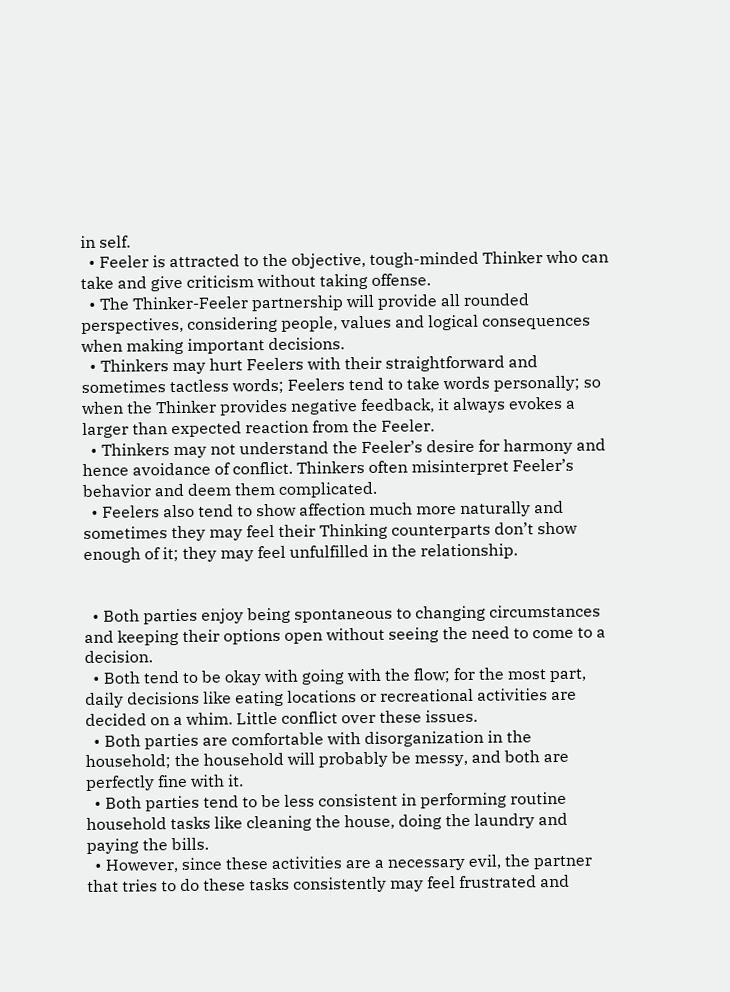in self.
  • Feeler is attracted to the objective, tough-minded Thinker who can take and give criticism without taking offense.
  • The Thinker-Feeler partnership will provide all rounded perspectives, considering people, values and logical consequences when making important decisions.
  • Thinkers may hurt Feelers with their straightforward and sometimes tactless words; Feelers tend to take words personally; so when the Thinker provides negative feedback, it always evokes a larger than expected reaction from the Feeler.
  • Thinkers may not understand the Feeler’s desire for harmony and hence avoidance of conflict. Thinkers often misinterpret Feeler’s behavior and deem them complicated.
  • Feelers also tend to show affection much more naturally and sometimes they may feel their Thinking counterparts don’t show enough of it; they may feel unfulfilled in the relationship.


  • Both parties enjoy being spontaneous to changing circumstances and keeping their options open without seeing the need to come to a decision.
  • Both tend to be okay with going with the flow; for the most part, daily decisions like eating locations or recreational activities are decided on a whim. Little conflict over these issues.
  • Both parties are comfortable with disorganization in the household; the household will probably be messy, and both are perfectly fine with it.
  • Both parties tend to be less consistent in performing routine household tasks like cleaning the house, doing the laundry and paying the bills.
  • However, since these activities are a necessary evil, the partner that tries to do these tasks consistently may feel frustrated and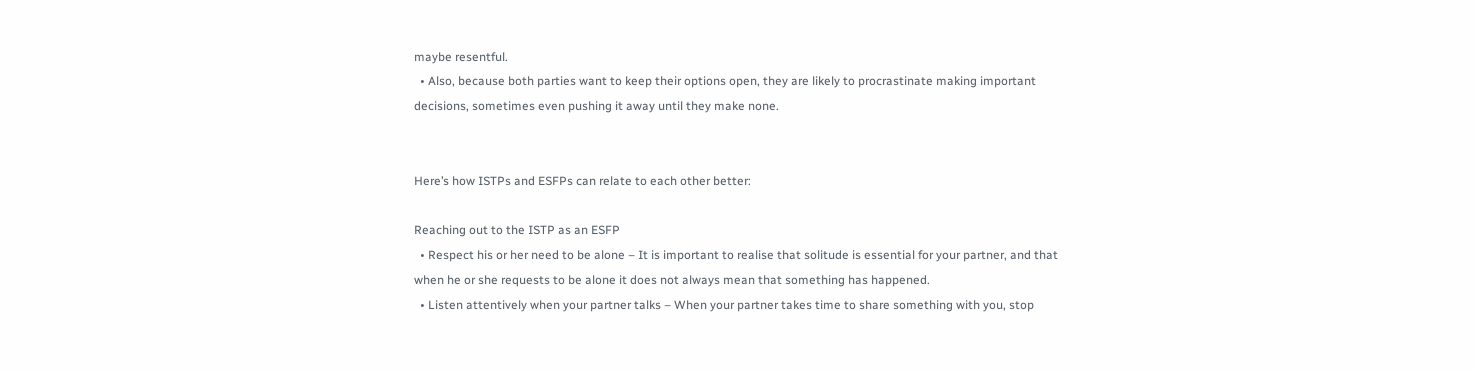maybe resentful.
  • Also, because both parties want to keep their options open, they are likely to procrastinate making important decisions, sometimes even pushing it away until they make none.


Here’s how ISTPs and ESFPs can relate to each other better:

Reaching out to the ISTP as an ESFP
  • Respect his or her need to be alone – It is important to realise that solitude is essential for your partner, and that when he or she requests to be alone it does not always mean that something has happened.
  • Listen attentively when your partner talks – When your partner takes time to share something with you, stop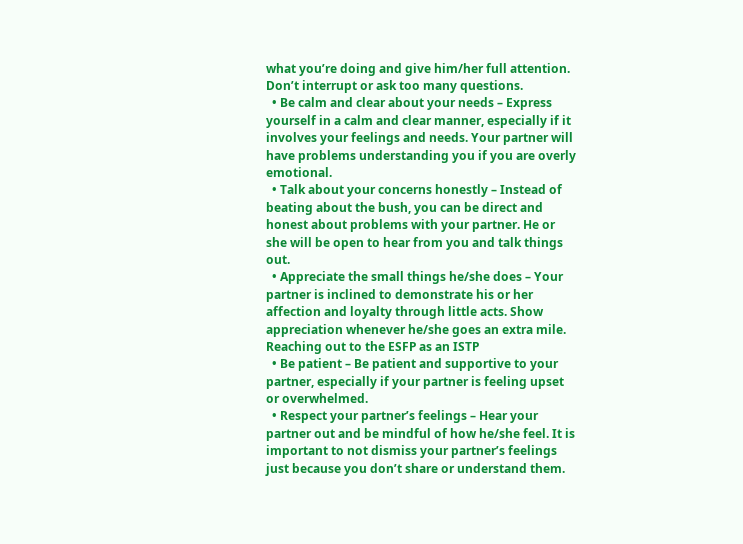what you’re doing and give him/her full attention. Don’t interrupt or ask too many questions.
  • Be calm and clear about your needs – Express yourself in a calm and clear manner, especially if it involves your feelings and needs. Your partner will have problems understanding you if you are overly emotional.
  • Talk about your concerns honestly – Instead of beating about the bush, you can be direct and honest about problems with your partner. He or she will be open to hear from you and talk things out.
  • Appreciate the small things he/she does – Your partner is inclined to demonstrate his or her affection and loyalty through little acts. Show appreciation whenever he/she goes an extra mile.
Reaching out to the ESFP as an ISTP
  • Be patient – Be patient and supportive to your partner, especially if your partner is feeling upset or overwhelmed.
  • Respect your partner’s feelings – Hear your partner out and be mindful of how he/she feel. It is important to not dismiss your partner’s feelings just because you don’t share or understand them.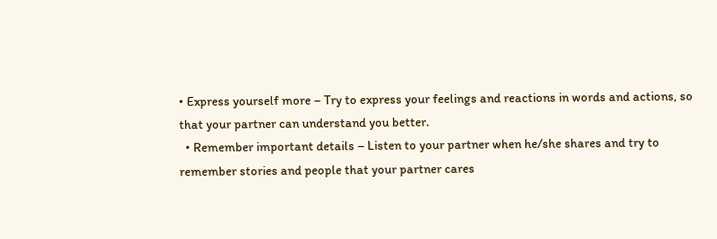• Express yourself more – Try to express your feelings and reactions in words and actions, so that your partner can understand you better.
  • Remember important details – Listen to your partner when he/she shares and try to remember stories and people that your partner cares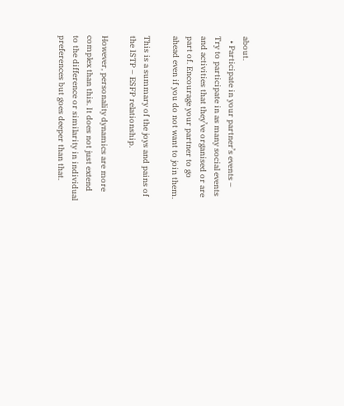about.
  • Participate in your partner’s events – Try to participate in as many social events and activities that they’ve organised or are part of. Encourage your partner to go ahead even if you do not want to join them.

This is a summary of the joys and pains of the ISTP – ESFP relationship.

However, personality dynamics are more complex than this. It does not just extend to the difference or similarity in individual preferences but goes deeper than that.